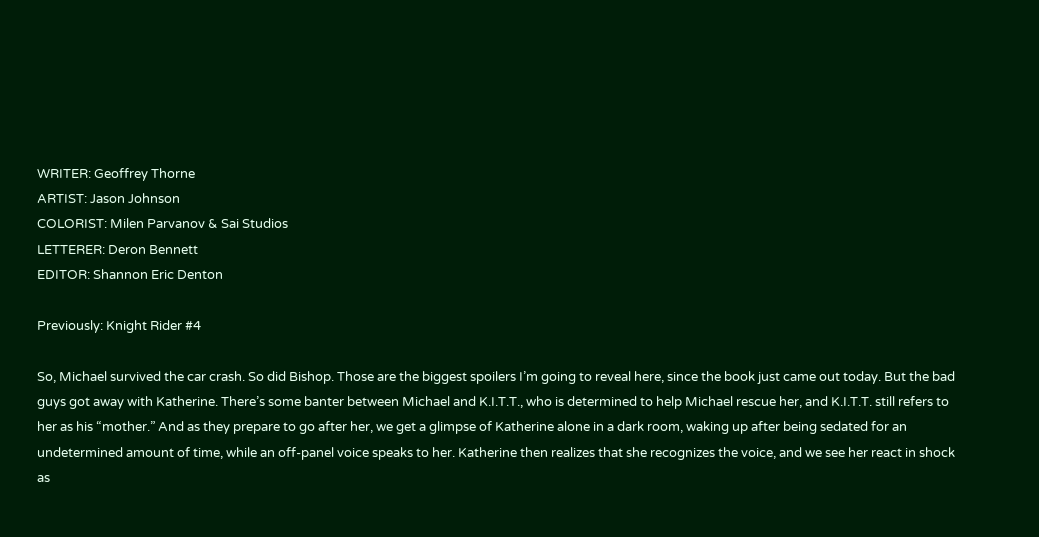WRITER: Geoffrey Thorne
ARTIST: Jason Johnson
COLORIST: Milen Parvanov & Sai Studios
LETTERER: Deron Bennett
EDITOR: Shannon Eric Denton

Previously: Knight Rider #4

So, Michael survived the car crash. So did Bishop. Those are the biggest spoilers I’m going to reveal here, since the book just came out today. But the bad guys got away with Katherine. There’s some banter between Michael and K.I.T.T., who is determined to help Michael rescue her, and K.I.T.T. still refers to her as his “mother.” And as they prepare to go after her, we get a glimpse of Katherine alone in a dark room, waking up after being sedated for an undetermined amount of time, while an off-panel voice speaks to her. Katherine then realizes that she recognizes the voice, and we see her react in shock as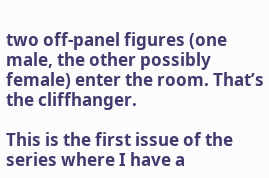two off-panel figures (one male, the other possibly female) enter the room. That’s the cliffhanger.

This is the first issue of the series where I have a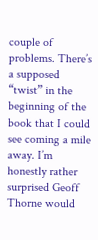couple of problems. There’s a supposed “twist” in the beginning of the book that I could see coming a mile away. I’m honestly rather surprised Geoff Thorne would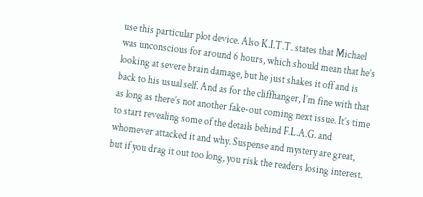use this particular plot device. Also K.I.T.T. states that Michael was unconscious for around 6 hours, which should mean that he’s looking at severe brain damage, but he just shakes it off and is back to his usual self. And as for the cliffhanger, I’m fine with that as long as there’s not another fake-out coming next issue. It’s time to start revealing some of the details behind F.L.A.G. and whomever attacked it and why. Suspense and mystery are great, but if you drag it out too long, you risk the readers losing interest.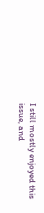I still mostly enjoyed this issue, and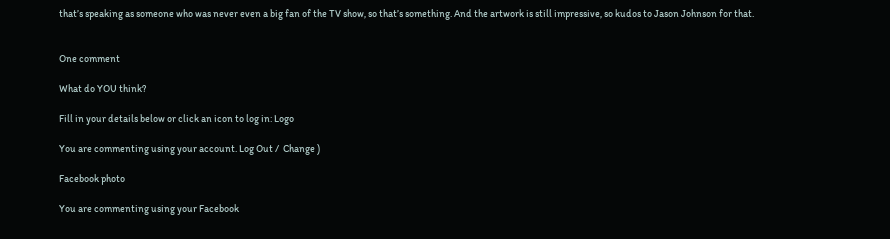that’s speaking as someone who was never even a big fan of the TV show, so that’s something. And the artwork is still impressive, so kudos to Jason Johnson for that.


One comment

What do YOU think?

Fill in your details below or click an icon to log in: Logo

You are commenting using your account. Log Out /  Change )

Facebook photo

You are commenting using your Facebook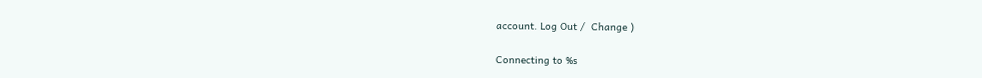account. Log Out /  Change )

Connecting to %s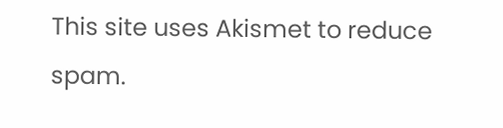This site uses Akismet to reduce spam.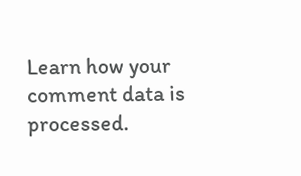Learn how your comment data is processed.